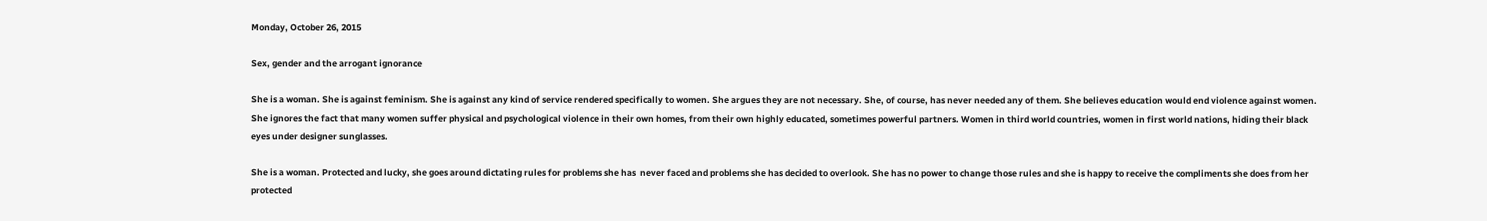Monday, October 26, 2015

Sex, gender and the arrogant ignorance

She is a woman. She is against feminism. She is against any kind of service rendered specifically to women. She argues they are not necessary. She, of course, has never needed any of them. She believes education would end violence against women. She ignores the fact that many women suffer physical and psychological violence in their own homes, from their own highly educated, sometimes powerful partners. Women in third world countries, women in first world nations, hiding their black eyes under designer sunglasses.

She is a woman. Protected and lucky, she goes around dictating rules for problems she has  never faced and problems she has decided to overlook. She has no power to change those rules and she is happy to receive the compliments she does from her protected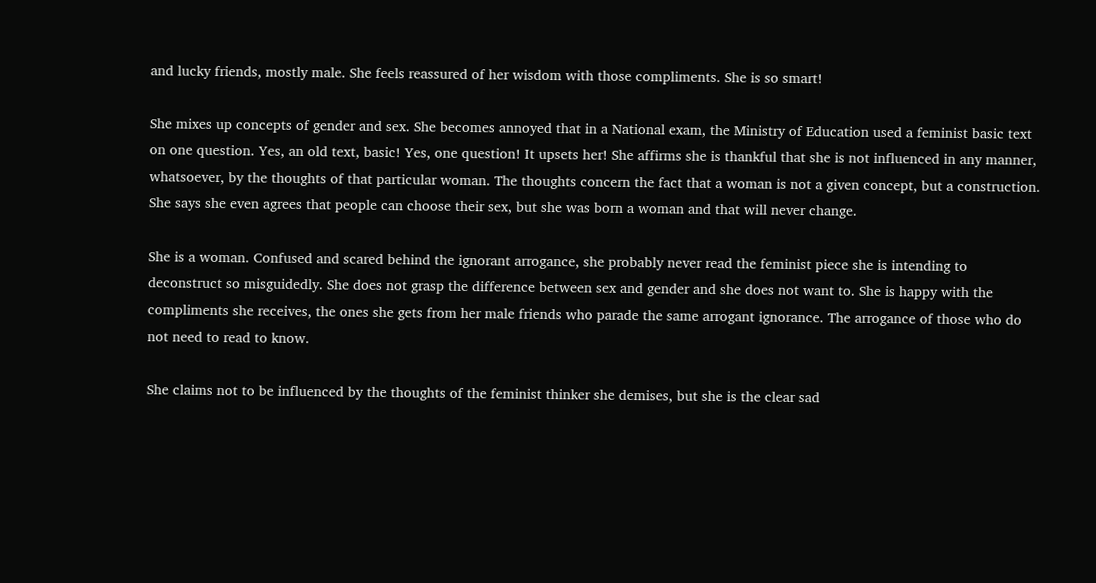and lucky friends, mostly male. She feels reassured of her wisdom with those compliments. She is so smart!

She mixes up concepts of gender and sex. She becomes annoyed that in a National exam, the Ministry of Education used a feminist basic text on one question. Yes, an old text, basic! Yes, one question! It upsets her! She affirms she is thankful that she is not influenced in any manner, whatsoever, by the thoughts of that particular woman. The thoughts concern the fact that a woman is not a given concept, but a construction. She says she even agrees that people can choose their sex, but she was born a woman and that will never change.

She is a woman. Confused and scared behind the ignorant arrogance, she probably never read the feminist piece she is intending to deconstruct so misguidedly. She does not grasp the difference between sex and gender and she does not want to. She is happy with the compliments she receives, the ones she gets from her male friends who parade the same arrogant ignorance. The arrogance of those who do not need to read to know.

She claims not to be influenced by the thoughts of the feminist thinker she demises, but she is the clear sad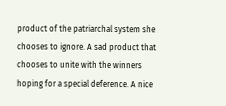product of the patriarchal system she chooses to ignore. A sad product that chooses to unite with the winners hoping for a special deference. A nice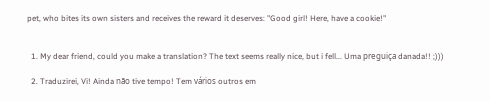pet, who bites its own sisters and receives the reward it deserves: "Good girl! Here, have a cookie!"


  1. My dear friend, could you make a translation? The text seems really nice, but i fell... Uma preguiça danada!! ;)))

  2. Traduzirei, Vi! Ainda não tive tempo! Tem vários outros em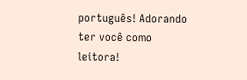português! Adorando ter você como leitora!